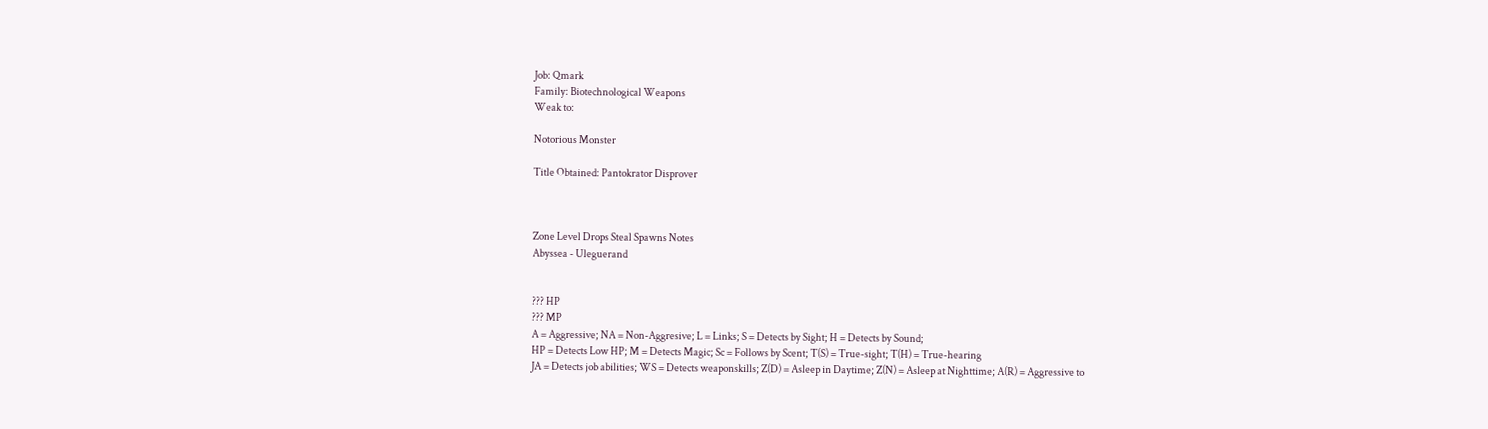Job: Qmark
Family: Biotechnological Weapons
Weak to:

Notorious Monster

Title Obtained: Pantokrator Disprover



Zone Level Drops Steal Spawns Notes
Abyssea - Uleguerand


??? HP
??? MP
A = Aggressive; NA = Non-Aggresive; L = Links; S = Detects by Sight; H = Detects by Sound;
HP = Detects Low HP; M = Detects Magic; Sc = Follows by Scent; T(S) = True-sight; T(H) = True-hearing
JA = Detects job abilities; WS = Detects weaponskills; Z(D) = Asleep in Daytime; Z(N) = Asleep at Nighttime; A(R) = Aggressive to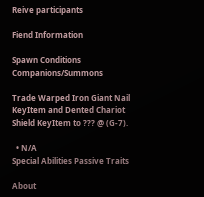Reive participants

Fiend Information

Spawn Conditions Companions/Summons

Trade Warped Iron Giant Nail KeyItem and Dented Chariot Shield KeyItem to ??? @ (G-7).

  • N/A
Special Abilities Passive Traits

About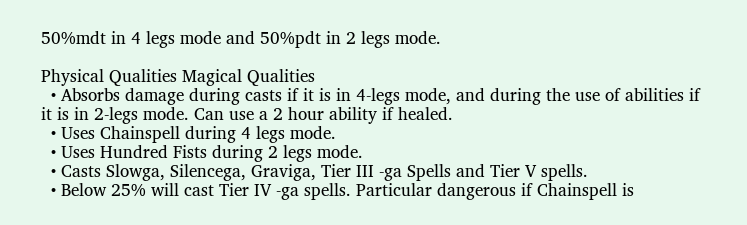50%mdt in 4 legs mode and 50%pdt in 2 legs mode.

Physical Qualities Magical Qualities
  • Absorbs damage during casts if it is in 4-legs mode, and during the use of abilities if it is in 2-legs mode. Can use a 2 hour ability if healed.
  • Uses Chainspell during 4 legs mode.
  • Uses Hundred Fists during 2 legs mode.
  • Casts Slowga, Silencega, Graviga, Tier III -ga Spells and Tier V spells.
  • Below 25% will cast Tier IV -ga spells. Particular dangerous if Chainspell is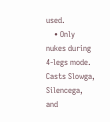used.
    • Only nukes during 4-legs mode. Casts Slowga, Silencega, and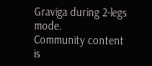Graviga during 2-legs mode.
Community content is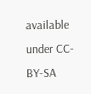available under CC-BY-SA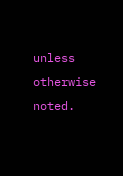unless otherwise noted.